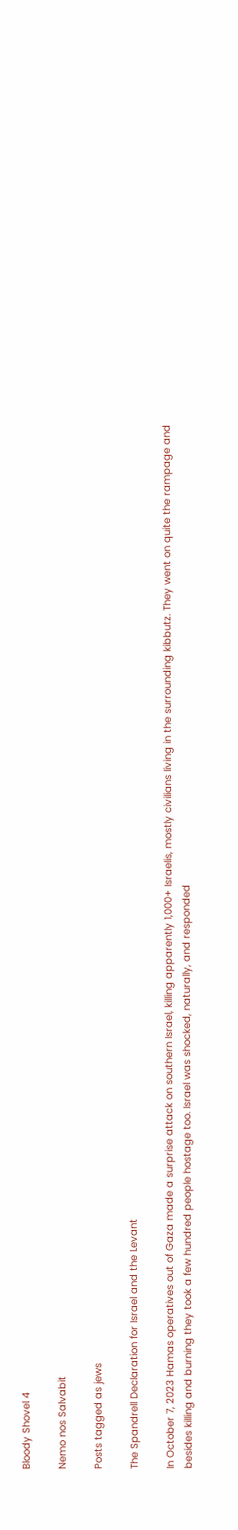Bloody Shovel 4

Nemo nos Salvabit

Posts tagged as jews

The Spandrell Declaration for Israel and the Levant

In October 7, 2023 Hamas operatives out of Gaza made a surprise attack on southern Israel, killing apparently 1,000+ Israelis, mostly civilians living in the surrounding kibbutz. They went on quite the rampage and besides killing and burning they took a few hundred people hostage too. Israel was shocked, naturally, and responded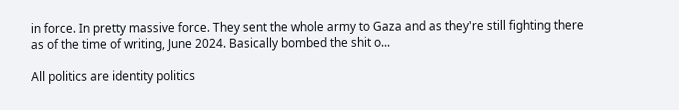in force. In pretty massive force. They sent the whole army to Gaza and as they're still fighting there as of the time of writing, June 2024. Basically bombed the shit o...

All politics are identity politics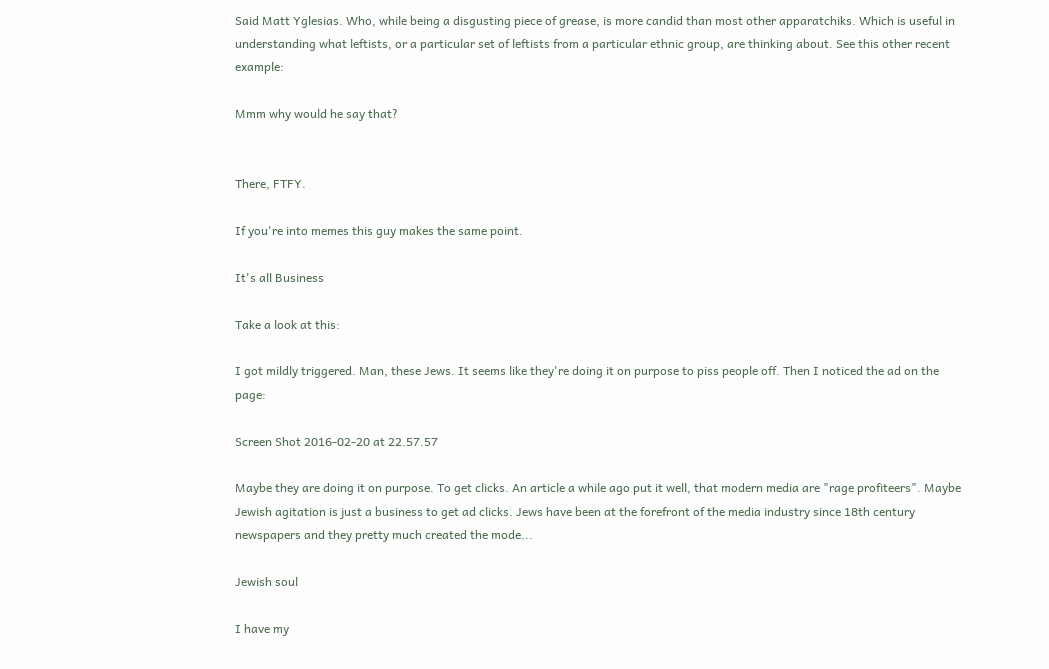Said Matt Yglesias. Who, while being a disgusting piece of grease, is more candid than most other apparatchiks. Which is useful in understanding what leftists, or a particular set of leftists from a particular ethnic group, are thinking about. See this other recent example:

Mmm why would he say that?


There, FTFY.

If you're into memes this guy makes the same point.

It's all Business

Take a look at this:

I got mildly triggered. Man, these Jews. It seems like they're doing it on purpose to piss people off. Then I noticed the ad on the page:

Screen Shot 2016-02-20 at 22.57.57

Maybe they are doing it on purpose. To get clicks. An article a while ago put it well, that modern media are "rage profiteers". Maybe Jewish agitation is just a business to get ad clicks. Jews have been at the forefront of the media industry since 18th century newspapers and they pretty much created the mode...

Jewish soul

I have my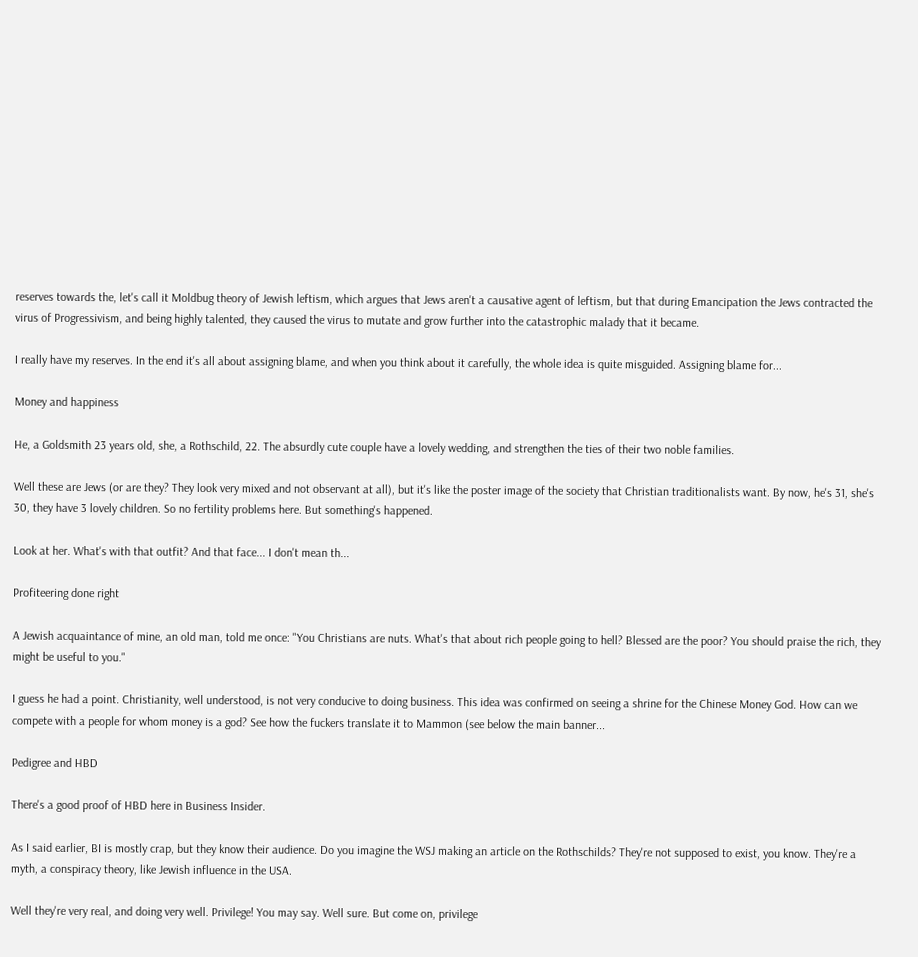reserves towards the, let's call it Moldbug theory of Jewish leftism, which argues that Jews aren't a causative agent of leftism, but that during Emancipation the Jews contracted the virus of Progressivism, and being highly talented, they caused the virus to mutate and grow further into the catastrophic malady that it became.

I really have my reserves. In the end it's all about assigning blame, and when you think about it carefully, the whole idea is quite misguided. Assigning blame for...

Money and happiness

He, a Goldsmith 23 years old, she, a Rothschild, 22. The absurdly cute couple have a lovely wedding, and strengthen the ties of their two noble families.

Well these are Jews (or are they? They look very mixed and not observant at all), but it's like the poster image of the society that Christian traditionalists want. By now, he's 31, she's 30, they have 3 lovely children. So no fertility problems here. But something's happened.

Look at her. What's with that outfit? And that face... I don't mean th...

Profiteering done right

A Jewish acquaintance of mine, an old man, told me once: "You Christians are nuts. What's that about rich people going to hell? Blessed are the poor? You should praise the rich, they might be useful to you."

I guess he had a point. Christianity, well understood, is not very conducive to doing business. This idea was confirmed on seeing a shrine for the Chinese Money God. How can we compete with a people for whom money is a god? See how the fuckers translate it to Mammon (see below the main banner...

Pedigree and HBD

There's a good proof of HBD here in Business Insider.

As I said earlier, BI is mostly crap, but they know their audience. Do you imagine the WSJ making an article on the Rothschilds? They're not supposed to exist, you know. They're a myth, a conspiracy theory, like Jewish influence in the USA.

Well they're very real, and doing very well. Privilege! You may say. Well sure. But come on, privilege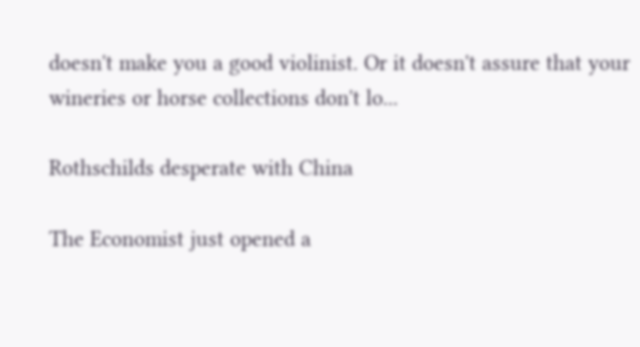doesn't make you a good violinist. Or it doesn't assure that your wineries or horse collections don't lo...

Rothschilds desperate with China

The Economist just opened a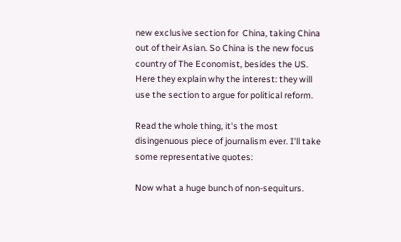new exclusive section for  China, taking China out of their Asian. So China is the new focus country of The Economist, besides the US. Here they explain why the interest: they will use the section to argue for political reform.

Read the whole thing, it's the most disingenuous piece of journalism ever. I'll take some representative quotes:

Now what a huge bunch of non-sequiturs.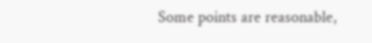Some points are reasonable,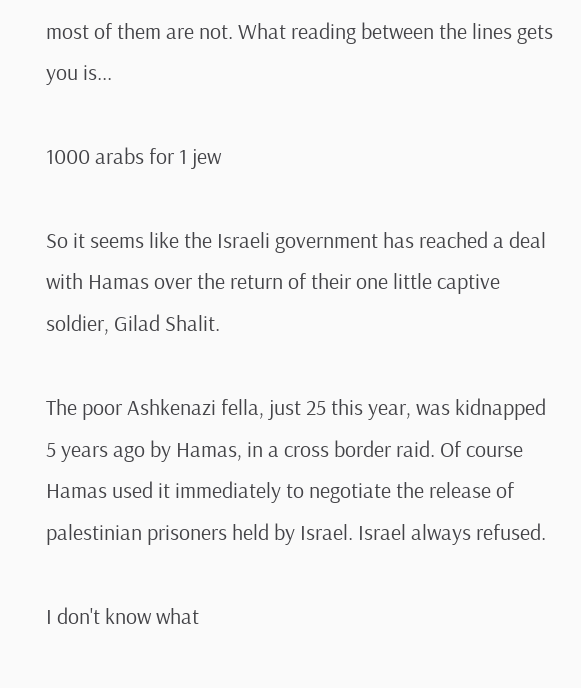most of them are not. What reading between the lines gets you is...

1000 arabs for 1 jew

So it seems like the Israeli government has reached a deal with Hamas over the return of their one little captive soldier, Gilad Shalit.

The poor Ashkenazi fella, just 25 this year, was kidnapped 5 years ago by Hamas, in a cross border raid. Of course Hamas used it immediately to negotiate the release of palestinian prisoners held by Israel. Israel always refused.

I don't know what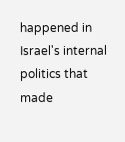happened in Israel's internal politics that made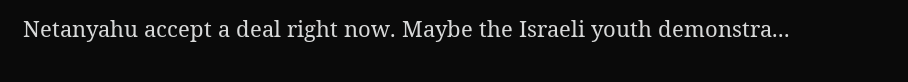Netanyahu accept a deal right now. Maybe the Israeli youth demonstra...